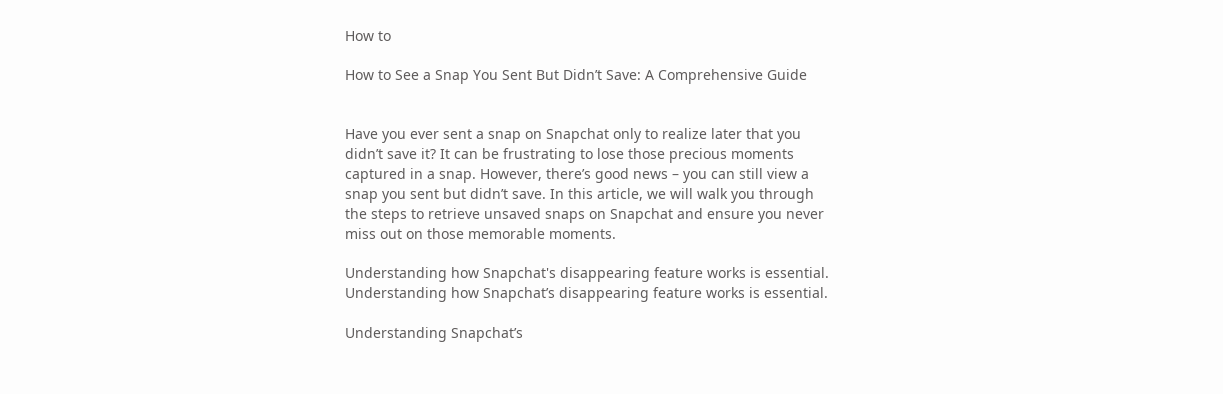How to

How to See a Snap You Sent But Didn’t Save: A Comprehensive Guide


Have you ever sent a snap on Snapchat only to realize later that you didn’t save it? It can be frustrating to lose those precious moments captured in a snap. However, there’s good news – you can still view a snap you sent but didn’t save. In this article, we will walk you through the steps to retrieve unsaved snaps on Snapchat and ensure you never miss out on those memorable moments.

Understanding how Snapchat's disappearing feature works is essential.
Understanding how Snapchat’s disappearing feature works is essential.

Understanding Snapchat’s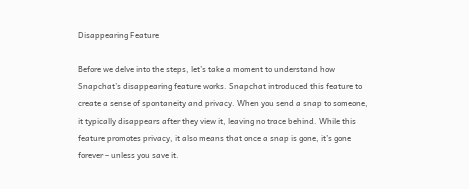Disappearing Feature

Before we delve into the steps, let’s take a moment to understand how Snapchat’s disappearing feature works. Snapchat introduced this feature to create a sense of spontaneity and privacy. When you send a snap to someone, it typically disappears after they view it, leaving no trace behind. While this feature promotes privacy, it also means that once a snap is gone, it’s gone forever – unless you save it.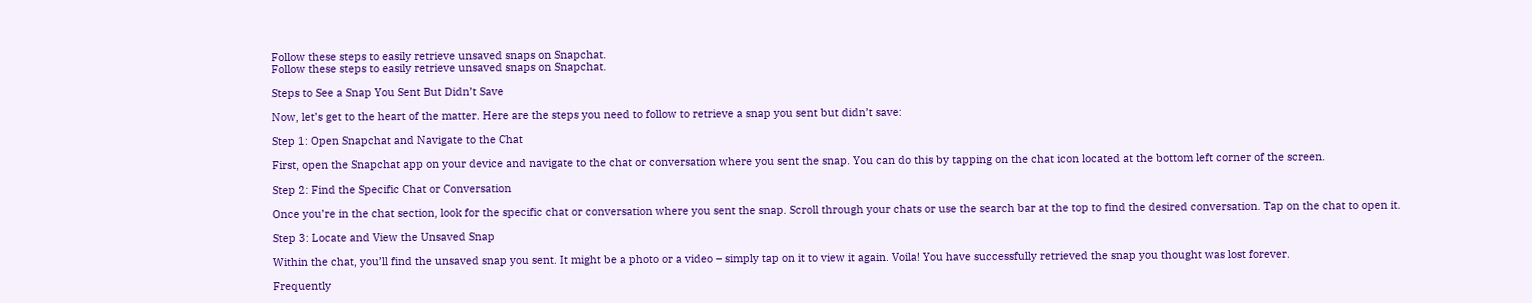Follow these steps to easily retrieve unsaved snaps on Snapchat.
Follow these steps to easily retrieve unsaved snaps on Snapchat.

Steps to See a Snap You Sent But Didn’t Save

Now, let’s get to the heart of the matter. Here are the steps you need to follow to retrieve a snap you sent but didn’t save:

Step 1: Open Snapchat and Navigate to the Chat

First, open the Snapchat app on your device and navigate to the chat or conversation where you sent the snap. You can do this by tapping on the chat icon located at the bottom left corner of the screen.

Step 2: Find the Specific Chat or Conversation

Once you’re in the chat section, look for the specific chat or conversation where you sent the snap. Scroll through your chats or use the search bar at the top to find the desired conversation. Tap on the chat to open it.

Step 3: Locate and View the Unsaved Snap

Within the chat, you’ll find the unsaved snap you sent. It might be a photo or a video – simply tap on it to view it again. Voila! You have successfully retrieved the snap you thought was lost forever.

Frequently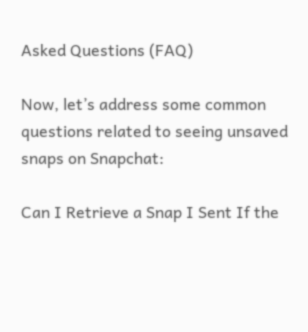Asked Questions (FAQ)

Now, let’s address some common questions related to seeing unsaved snaps on Snapchat:

Can I Retrieve a Snap I Sent If the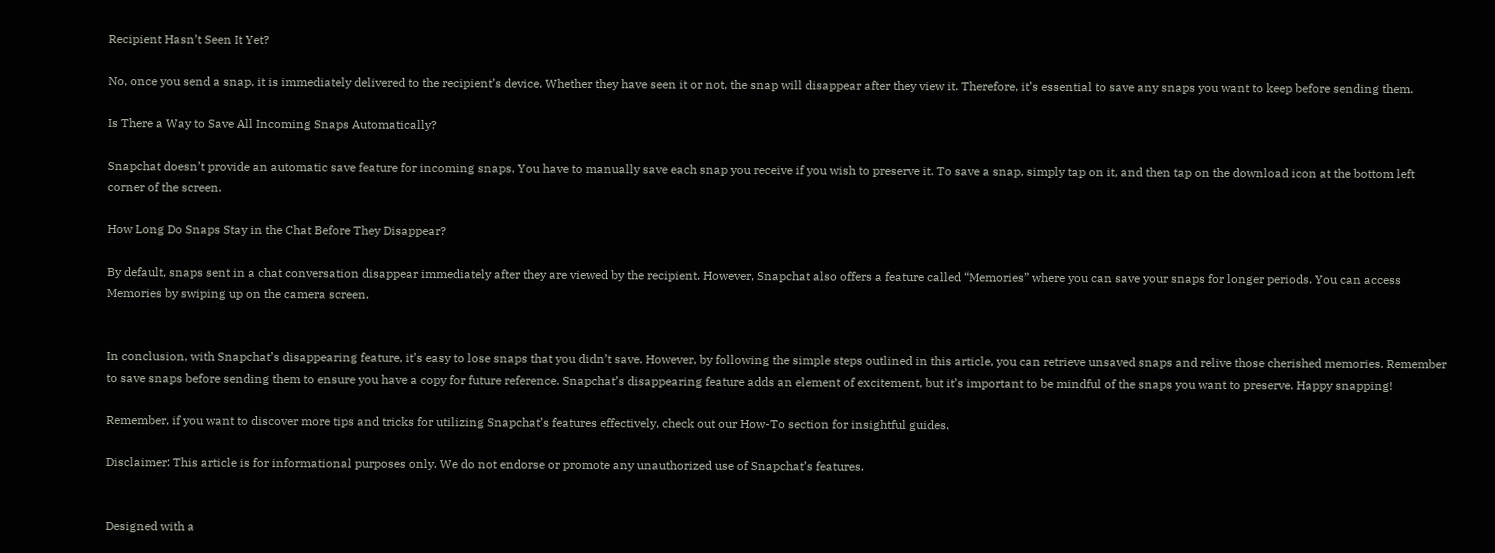Recipient Hasn’t Seen It Yet?

No, once you send a snap, it is immediately delivered to the recipient’s device. Whether they have seen it or not, the snap will disappear after they view it. Therefore, it’s essential to save any snaps you want to keep before sending them.

Is There a Way to Save All Incoming Snaps Automatically?

Snapchat doesn’t provide an automatic save feature for incoming snaps. You have to manually save each snap you receive if you wish to preserve it. To save a snap, simply tap on it, and then tap on the download icon at the bottom left corner of the screen.

How Long Do Snaps Stay in the Chat Before They Disappear?

By default, snaps sent in a chat conversation disappear immediately after they are viewed by the recipient. However, Snapchat also offers a feature called “Memories” where you can save your snaps for longer periods. You can access Memories by swiping up on the camera screen.


In conclusion, with Snapchat’s disappearing feature, it’s easy to lose snaps that you didn’t save. However, by following the simple steps outlined in this article, you can retrieve unsaved snaps and relive those cherished memories. Remember to save snaps before sending them to ensure you have a copy for future reference. Snapchat’s disappearing feature adds an element of excitement, but it’s important to be mindful of the snaps you want to preserve. Happy snapping!

Remember, if you want to discover more tips and tricks for utilizing Snapchat’s features effectively, check out our How-To section for insightful guides.

Disclaimer: This article is for informational purposes only. We do not endorse or promote any unauthorized use of Snapchat’s features.


Designed with a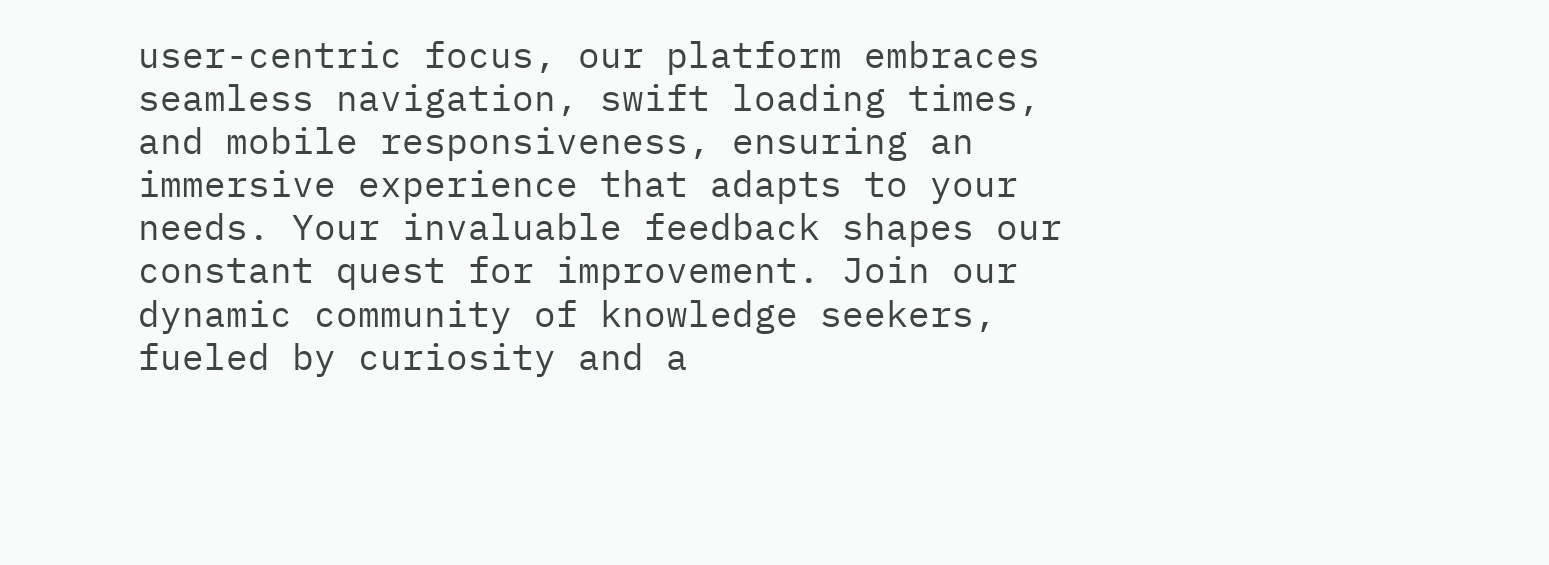user-centric focus, our platform embraces seamless navigation, swift loading times, and mobile responsiveness, ensuring an immersive experience that adapts to your needs. Your invaluable feedback shapes our constant quest for improvement. Join our dynamic community of knowledge seekers, fueled by curiosity and a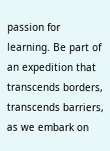passion for learning. Be part of an expedition that transcends borders, transcends barriers, as we embark on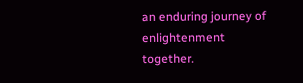an enduring journey of enlightenment together.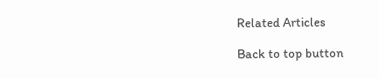Related Articles

Back to top button